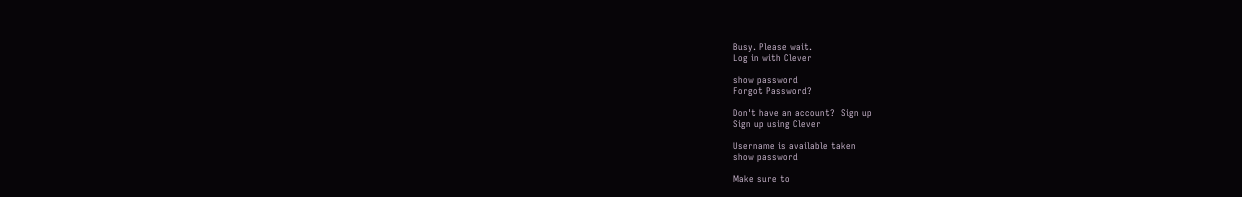Busy. Please wait.
Log in with Clever

show password
Forgot Password?

Don't have an account?  Sign up
Sign up using Clever

Username is available taken
show password

Make sure to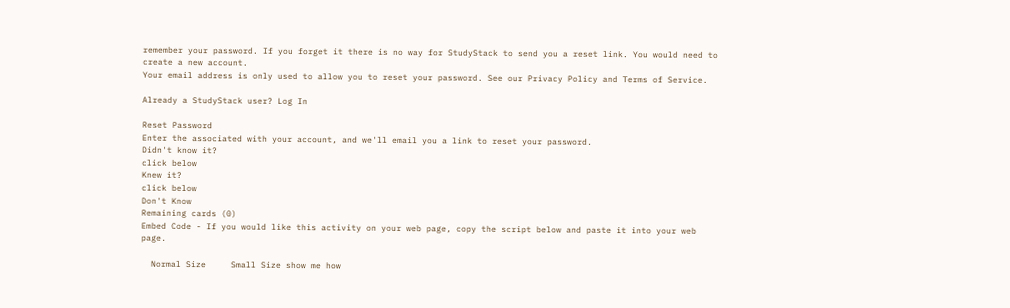remember your password. If you forget it there is no way for StudyStack to send you a reset link. You would need to create a new account.
Your email address is only used to allow you to reset your password. See our Privacy Policy and Terms of Service.

Already a StudyStack user? Log In

Reset Password
Enter the associated with your account, and we'll email you a link to reset your password.
Didn't know it?
click below
Knew it?
click below
Don't Know
Remaining cards (0)
Embed Code - If you would like this activity on your web page, copy the script below and paste it into your web page.

  Normal Size     Small Size show me how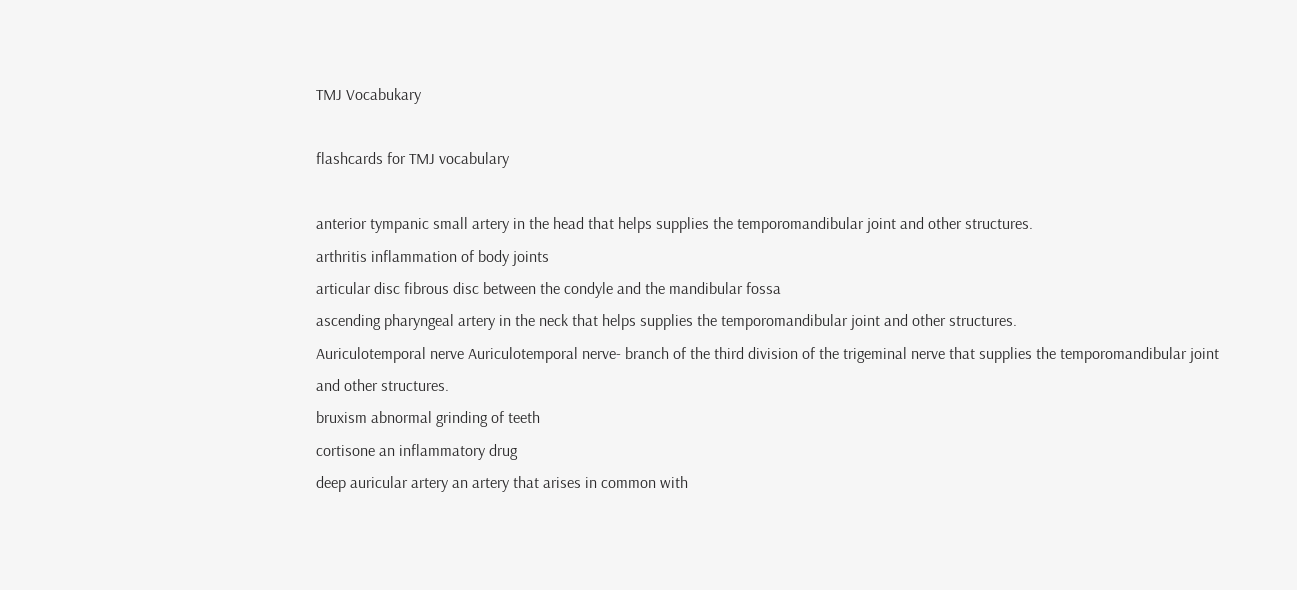TMJ Vocabukary

flashcards for TMJ vocabulary

anterior tympanic small artery in the head that helps supplies the temporomandibular joint and other structures.
arthritis inflammation of body joints
articular disc fibrous disc between the condyle and the mandibular fossa
ascending pharyngeal artery in the neck that helps supplies the temporomandibular joint and other structures.
Auriculotemporal nerve Auriculotemporal nerve- branch of the third division of the trigeminal nerve that supplies the temporomandibular joint and other structures.
bruxism abnormal grinding of teeth
cortisone an inflammatory drug
deep auricular artery an artery that arises in common with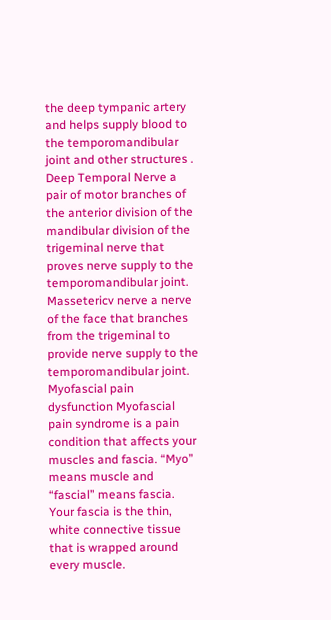the deep tympanic artery and helps supply blood to the temporomandibular joint and other structures .
Deep Temporal Nerve a pair of motor branches of the anterior division of the mandibular division of the trigeminal nerve that proves nerve supply to the temporomandibular joint.
Massetericv nerve a nerve of the face that branches from the trigeminal to provide nerve supply to the temporomandibular joint.
Myofascial pain dysfunction Myofascial pain syndrome is a pain condition that affects your muscles and fascia. “Myo” means muscle and “fascial” means fascia. Your fascia is the thin, white connective tissue that is wrapped around every muscle.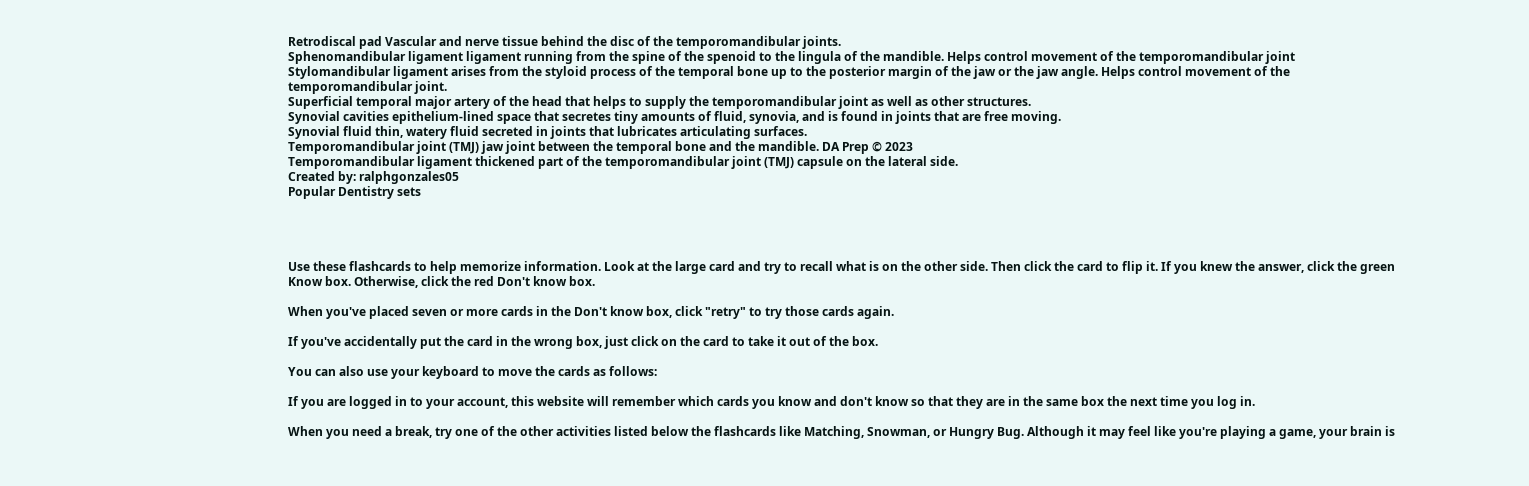Retrodiscal pad Vascular and nerve tissue behind the disc of the temporomandibular joints.
Sphenomandibular ligament ligament running from the spine of the spenoid to the lingula of the mandible. Helps control movement of the temporomandibular joint
Stylomandibular ligament arises from the styloid process of the temporal bone up to the posterior margin of the jaw or the jaw angle. Helps control movement of the temporomandibular joint.
Superficial temporal major artery of the head that helps to supply the temporomandibular joint as well as other structures.
Synovial cavities epithelium-lined space that secretes tiny amounts of fluid, synovia, and is found in joints that are free moving.
Synovial fluid thin, watery fluid secreted in joints that lubricates articulating surfaces.
Temporomandibular joint (TMJ) jaw joint between the temporal bone and the mandible. DA Prep © 2023
Temporomandibular ligament thickened part of the temporomandibular joint (TMJ) capsule on the lateral side.
Created by: ralphgonzales05
Popular Dentistry sets




Use these flashcards to help memorize information. Look at the large card and try to recall what is on the other side. Then click the card to flip it. If you knew the answer, click the green Know box. Otherwise, click the red Don't know box.

When you've placed seven or more cards in the Don't know box, click "retry" to try those cards again.

If you've accidentally put the card in the wrong box, just click on the card to take it out of the box.

You can also use your keyboard to move the cards as follows:

If you are logged in to your account, this website will remember which cards you know and don't know so that they are in the same box the next time you log in.

When you need a break, try one of the other activities listed below the flashcards like Matching, Snowman, or Hungry Bug. Although it may feel like you're playing a game, your brain is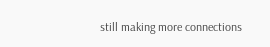still making more connections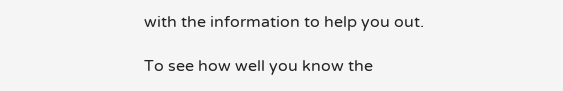with the information to help you out.

To see how well you know the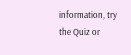information, try the Quiz or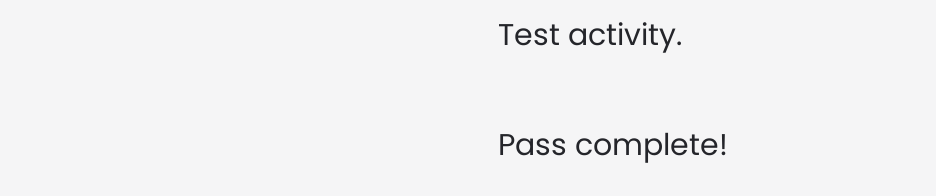Test activity.

Pass complete!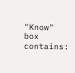"Know" box contains: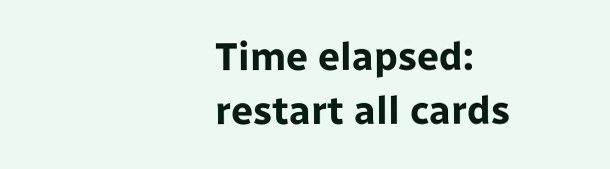Time elapsed:
restart all cards